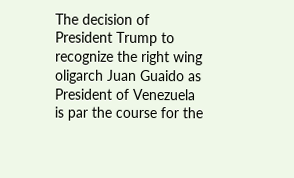The decision of President Trump to recognize the right wing oligarch Juan Guaido as President of Venezuela is par the course for the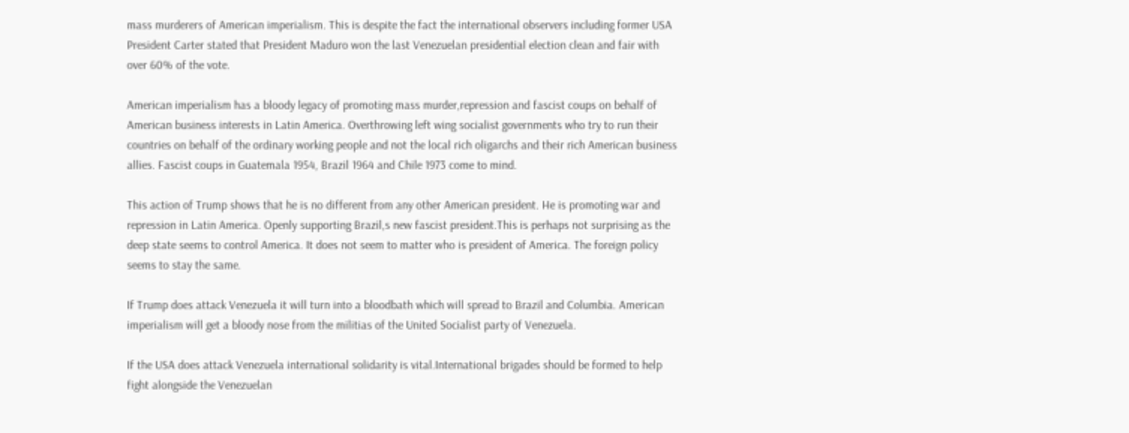mass murderers of American imperialism. This is despite the fact the international observers including former USA President Carter stated that President Maduro won the last Venezuelan presidential election clean and fair with over 60% of the vote.

American imperialism has a bloody legacy of promoting mass murder,repression and fascist coups on behalf of American business interests in Latin America. Overthrowing left wing socialist governments who try to run their countries on behalf of the ordinary working people and not the local rich oligarchs and their rich American business allies. Fascist coups in Guatemala 1954, Brazil 1964 and Chile 1973 come to mind.

This action of Trump shows that he is no different from any other American president. He is promoting war and repression in Latin America. Openly supporting Brazil,s new fascist president.This is perhaps not surprising as the deep state seems to control America. It does not seem to matter who is president of America. The foreign policy seems to stay the same.

If Trump does attack Venezuela it will turn into a bloodbath which will spread to Brazil and Columbia. American imperialism will get a bloody nose from the militias of the United Socialist party of Venezuela.

If the USA does attack Venezuela international solidarity is vital.International brigades should be formed to help fight alongside the Venezuelan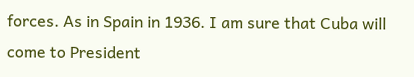forces. As in Spain in 1936. I am sure that Cuba will come to President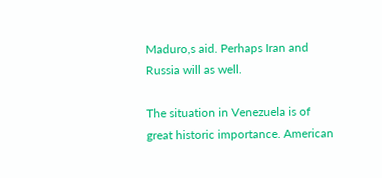Maduro,s aid. Perhaps Iran and Russia will as well.

The situation in Venezuela is of great historic importance. American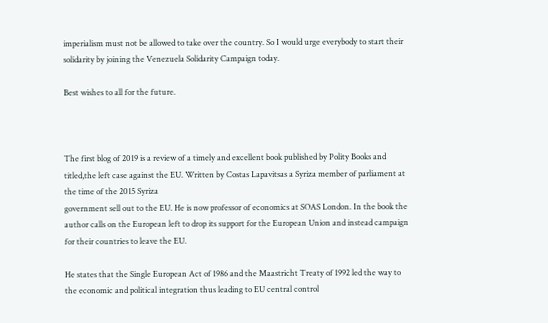imperialism must not be allowed to take over the country. So I would urge everybody to start their solidarity by joining the Venezuela Solidarity Campaign today.

Best wishes to all for the future.



The first blog of 2019 is a review of a timely and excellent book published by Polity Books and titled,the left case against the EU. Written by Costas Lapavitsas a Syriza member of parliament at the time of the 2015 Syriza
government sell out to the EU. He is now professor of economics at SOAS London. In the book the author calls on the European left to drop its support for the European Union and instead campaign for their countries to leave the EU.

He states that the Single European Act of 1986 and the Maastricht Treaty of 1992 led the way to the economic and political integration thus leading to EU central control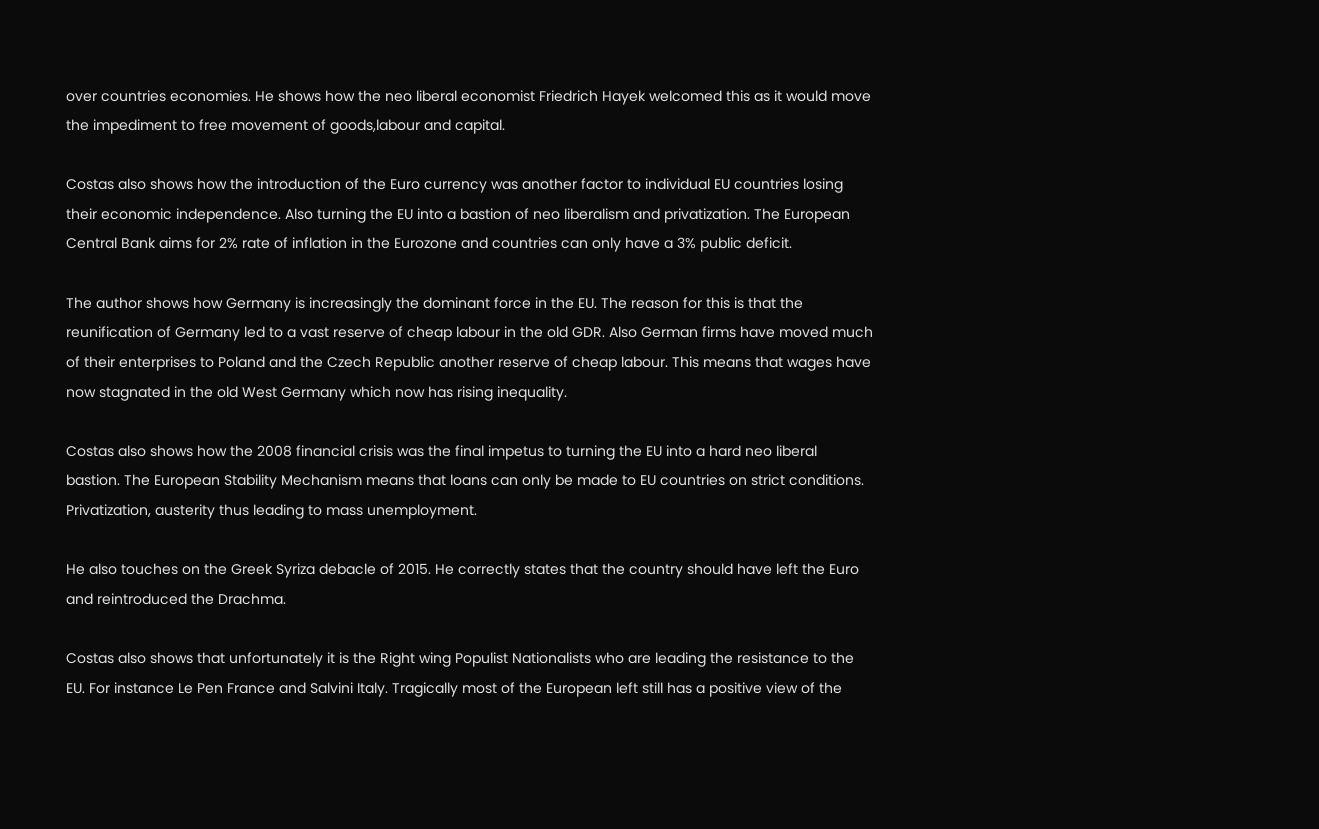over countries economies. He shows how the neo liberal economist Friedrich Hayek welcomed this as it would move the impediment to free movement of goods,labour and capital.

Costas also shows how the introduction of the Euro currency was another factor to individual EU countries losing their economic independence. Also turning the EU into a bastion of neo liberalism and privatization. The European Central Bank aims for 2% rate of inflation in the Eurozone and countries can only have a 3% public deficit.

The author shows how Germany is increasingly the dominant force in the EU. The reason for this is that the reunification of Germany led to a vast reserve of cheap labour in the old GDR. Also German firms have moved much of their enterprises to Poland and the Czech Republic another reserve of cheap labour. This means that wages have now stagnated in the old West Germany which now has rising inequality.

Costas also shows how the 2008 financial crisis was the final impetus to turning the EU into a hard neo liberal bastion. The European Stability Mechanism means that loans can only be made to EU countries on strict conditions. Privatization, austerity thus leading to mass unemployment.

He also touches on the Greek Syriza debacle of 2015. He correctly states that the country should have left the Euro and reintroduced the Drachma.

Costas also shows that unfortunately it is the Right wing Populist Nationalists who are leading the resistance to the EU. For instance Le Pen France and Salvini Italy. Tragically most of the European left still has a positive view of the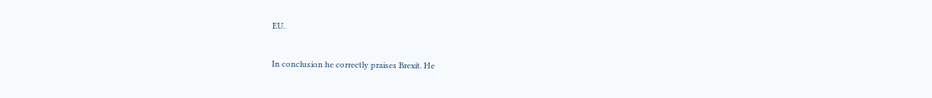EU.

In conclusion he correctly praises Brexit. He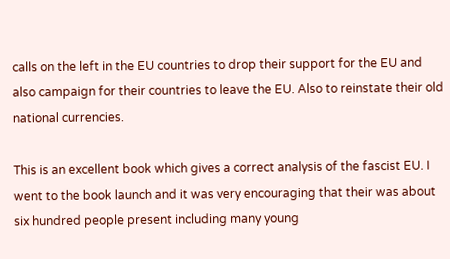calls on the left in the EU countries to drop their support for the EU and also campaign for their countries to leave the EU. Also to reinstate their old national currencies.

This is an excellent book which gives a correct analysis of the fascist EU. I went to the book launch and it was very encouraging that their was about six hundred people present including many young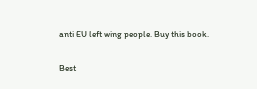anti EU left wing people. Buy this book.

Best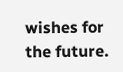wishes for the future.